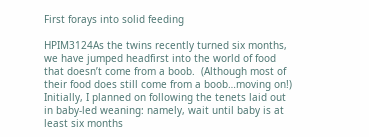First forays into solid feeding

HPIM3124As the twins recently turned six months, we have jumped headfirst into the world of food that doesn’t come from a boob.  (Although most of their food does still come from a boob…moving on!)  Initially, I planned on following the tenets laid out in baby-led weaning: namely, wait until baby is at least six months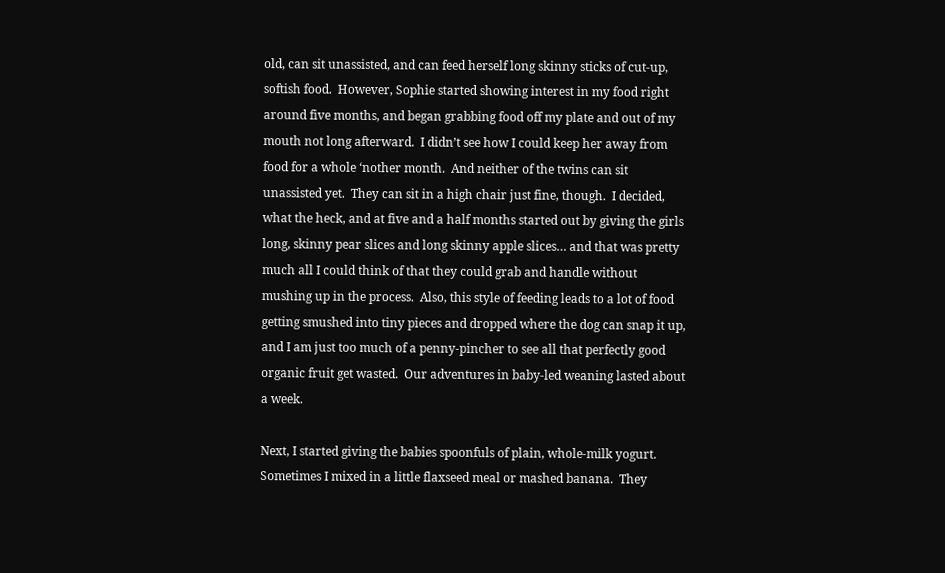old, can sit unassisted, and can feed herself long skinny sticks of cut-up, softish food.  However, Sophie started showing interest in my food right around five months, and began grabbing food off my plate and out of my mouth not long afterward.  I didn’t see how I could keep her away from food for a whole ‘nother month.  And neither of the twins can sit unassisted yet.  They can sit in a high chair just fine, though.  I decided, what the heck, and at five and a half months started out by giving the girls long, skinny pear slices and long skinny apple slices… and that was pretty much all I could think of that they could grab and handle without mushing up in the process.  Also, this style of feeding leads to a lot of food getting smushed into tiny pieces and dropped where the dog can snap it up, and I am just too much of a penny-pincher to see all that perfectly good organic fruit get wasted.  Our adventures in baby-led weaning lasted about a week.

Next, I started giving the babies spoonfuls of plain, whole-milk yogurt.  Sometimes I mixed in a little flaxseed meal or mashed banana.  They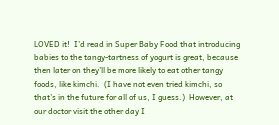LOVED it!  I’d read in Super Baby Food that introducing babies to the tangy-tartness of yogurt is great, because then later on they’ll be more likely to eat other tangy foods, like kimchi.  (I have not even tried kimchi, so that’s in the future for all of us, I guess.)  However, at our doctor visit the other day I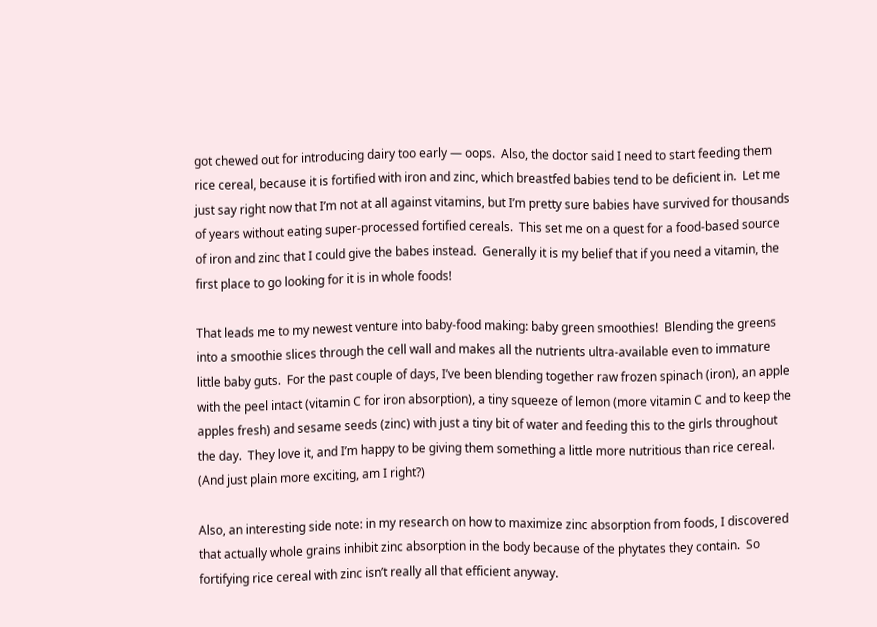got chewed out for introducing dairy too early — oops.  Also, the doctor said I need to start feeding them rice cereal, because it is fortified with iron and zinc, which breastfed babies tend to be deficient in.  Let me just say right now that I’m not at all against vitamins, but I’m pretty sure babies have survived for thousands of years without eating super-processed fortified cereals.  This set me on a quest for a food-based source of iron and zinc that I could give the babes instead.  Generally it is my belief that if you need a vitamin, the first place to go looking for it is in whole foods!

That leads me to my newest venture into baby-food making: baby green smoothies!  Blending the greens into a smoothie slices through the cell wall and makes all the nutrients ultra-available even to immature little baby guts.  For the past couple of days, I’ve been blending together raw frozen spinach (iron), an apple with the peel intact (vitamin C for iron absorption), a tiny squeeze of lemon (more vitamin C and to keep the apples fresh) and sesame seeds (zinc) with just a tiny bit of water and feeding this to the girls throughout the day.  They love it, and I’m happy to be giving them something a little more nutritious than rice cereal.  (And just plain more exciting, am I right?)

Also, an interesting side note: in my research on how to maximize zinc absorption from foods, I discovered that actually whole grains inhibit zinc absorption in the body because of the phytates they contain.  So fortifying rice cereal with zinc isn’t really all that efficient anyway.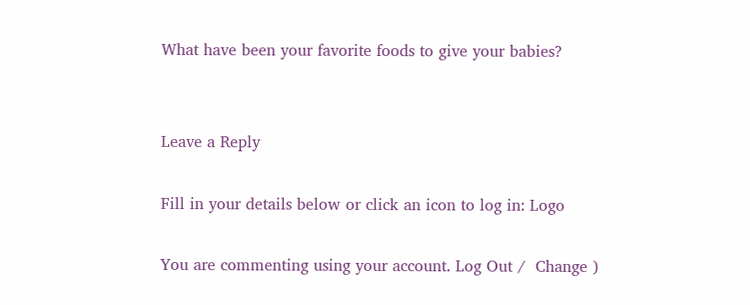What have been your favorite foods to give your babies?


Leave a Reply

Fill in your details below or click an icon to log in: Logo

You are commenting using your account. Log Out /  Change )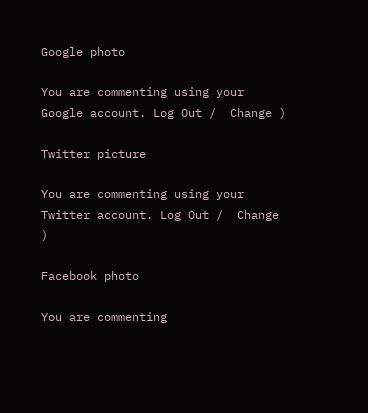Google photo

You are commenting using your Google account. Log Out /  Change )

Twitter picture

You are commenting using your Twitter account. Log Out /  Change )

Facebook photo

You are commenting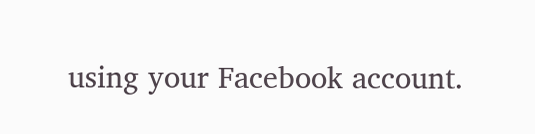using your Facebook account.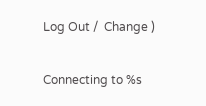Log Out /  Change )

Connecting to %s